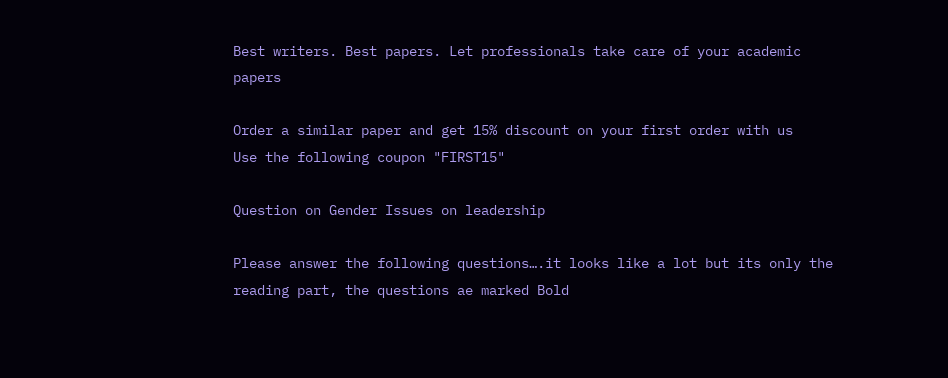Best writers. Best papers. Let professionals take care of your academic papers

Order a similar paper and get 15% discount on your first order with us
Use the following coupon "FIRST15"

Question on Gender Issues on leadership

Please answer the following questions….it looks like a lot but its only the reading part, the questions ae marked Bold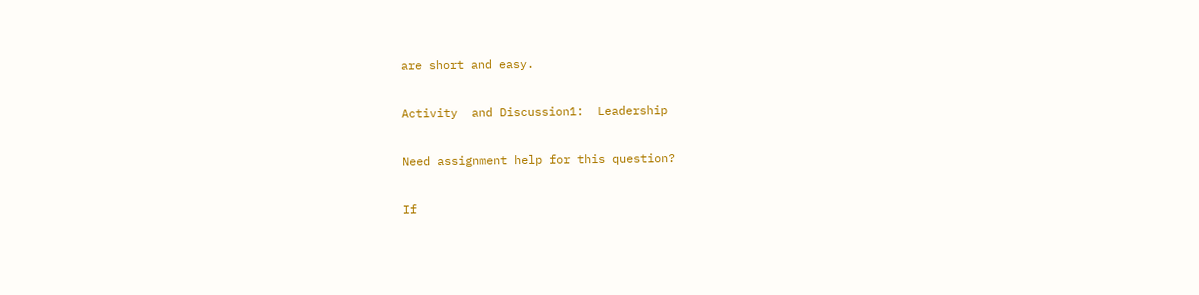are short and easy.

Activity  and Discussion1:  Leadership

Need assignment help for this question?

If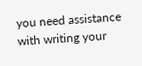you need assistance with writing your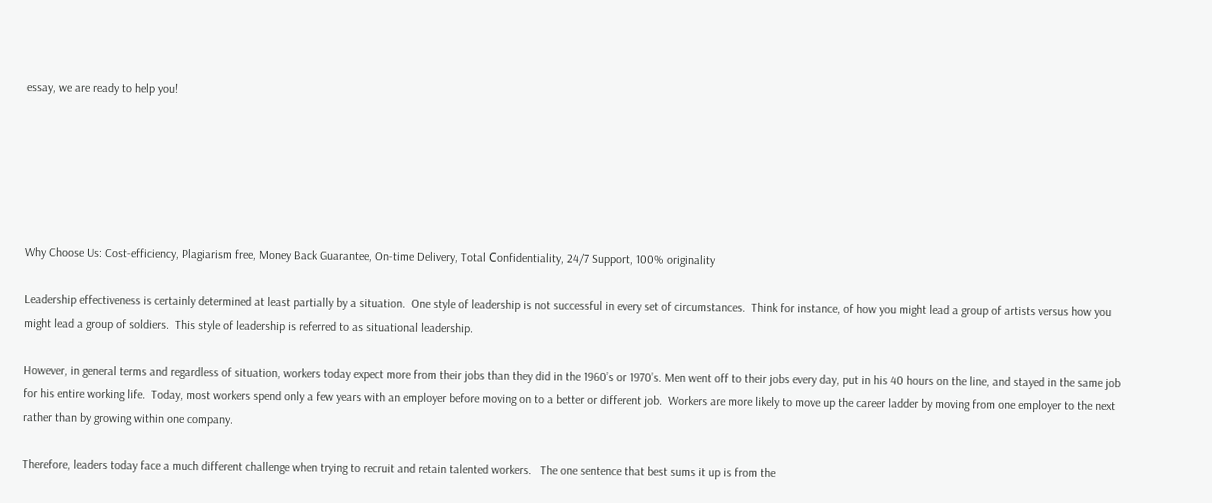essay, we are ready to help you!






Why Choose Us: Cost-efficiency, Plagiarism free, Money Back Guarantee, On-time Delivery, Total Сonfidentiality, 24/7 Support, 100% originality

Leadership effectiveness is certainly determined at least partially by a situation.  One style of leadership is not successful in every set of circumstances.  Think for instance, of how you might lead a group of artists versus how you might lead a group of soldiers.  This style of leadership is referred to as situational leadership.

However, in general terms and regardless of situation, workers today expect more from their jobs than they did in the 1960’s or 1970’s. Men went off to their jobs every day, put in his 40 hours on the line, and stayed in the same job for his entire working life.  Today, most workers spend only a few years with an employer before moving on to a better or different job.  Workers are more likely to move up the career ladder by moving from one employer to the next rather than by growing within one company.

Therefore, leaders today face a much different challenge when trying to recruit and retain talented workers.   The one sentence that best sums it up is from the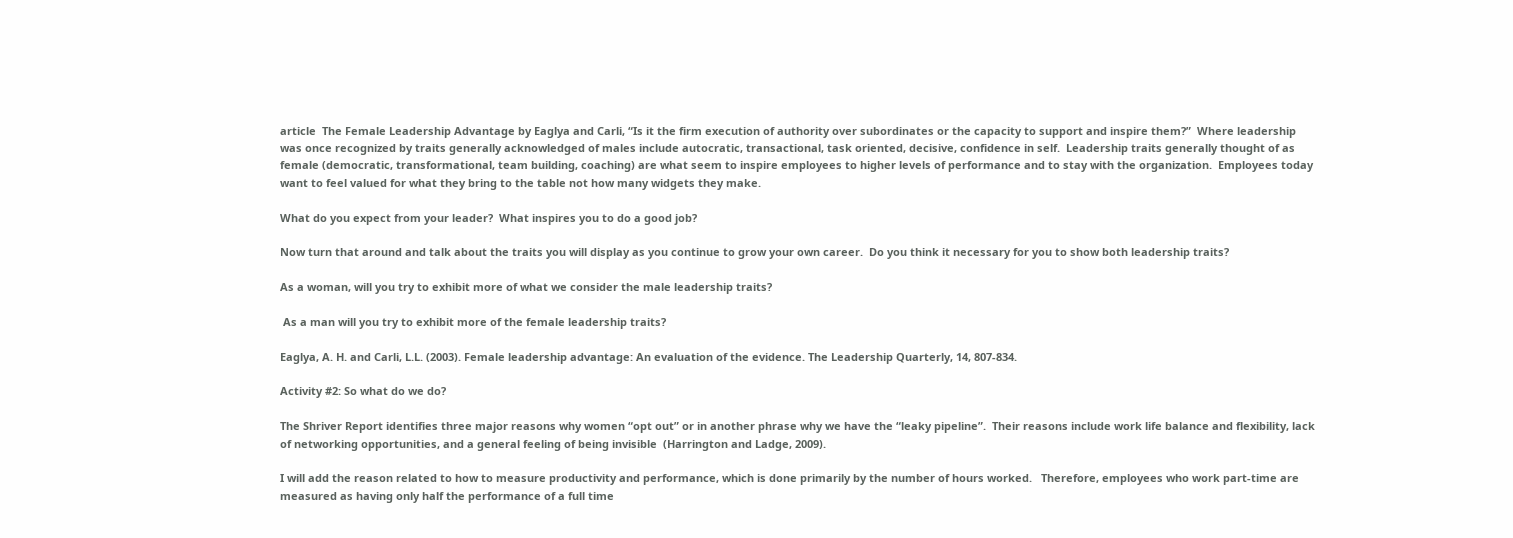article  The Female Leadership Advantage by Eaglya and Carli, “Is it the firm execution of authority over subordinates or the capacity to support and inspire them?”  Where leadership was once recognized by traits generally acknowledged of males include autocratic, transactional, task oriented, decisive, confidence in self.  Leadership traits generally thought of as female (democratic, transformational, team building, coaching) are what seem to inspire employees to higher levels of performance and to stay with the organization.  Employees today want to feel valued for what they bring to the table not how many widgets they make.

What do you expect from your leader?  What inspires you to do a good job?

Now turn that around and talk about the traits you will display as you continue to grow your own career.  Do you think it necessary for you to show both leadership traits?

As a woman, will you try to exhibit more of what we consider the male leadership traits?

 As a man will you try to exhibit more of the female leadership traits?

Eaglya, A. H. and Carli, L.L. (2003). Female leadership advantage: An evaluation of the evidence. The Leadership Quarterly, 14, 807-834.

Activity #2: So what do we do?

The Shriver Report identifies three major reasons why women “opt out” or in another phrase why we have the “leaky pipeline”.  Their reasons include work life balance and flexibility, lack of networking opportunities, and a general feeling of being invisible  (Harrington and Ladge, 2009).

I will add the reason related to how to measure productivity and performance, which is done primarily by the number of hours worked.   Therefore, employees who work part-time are measured as having only half the performance of a full time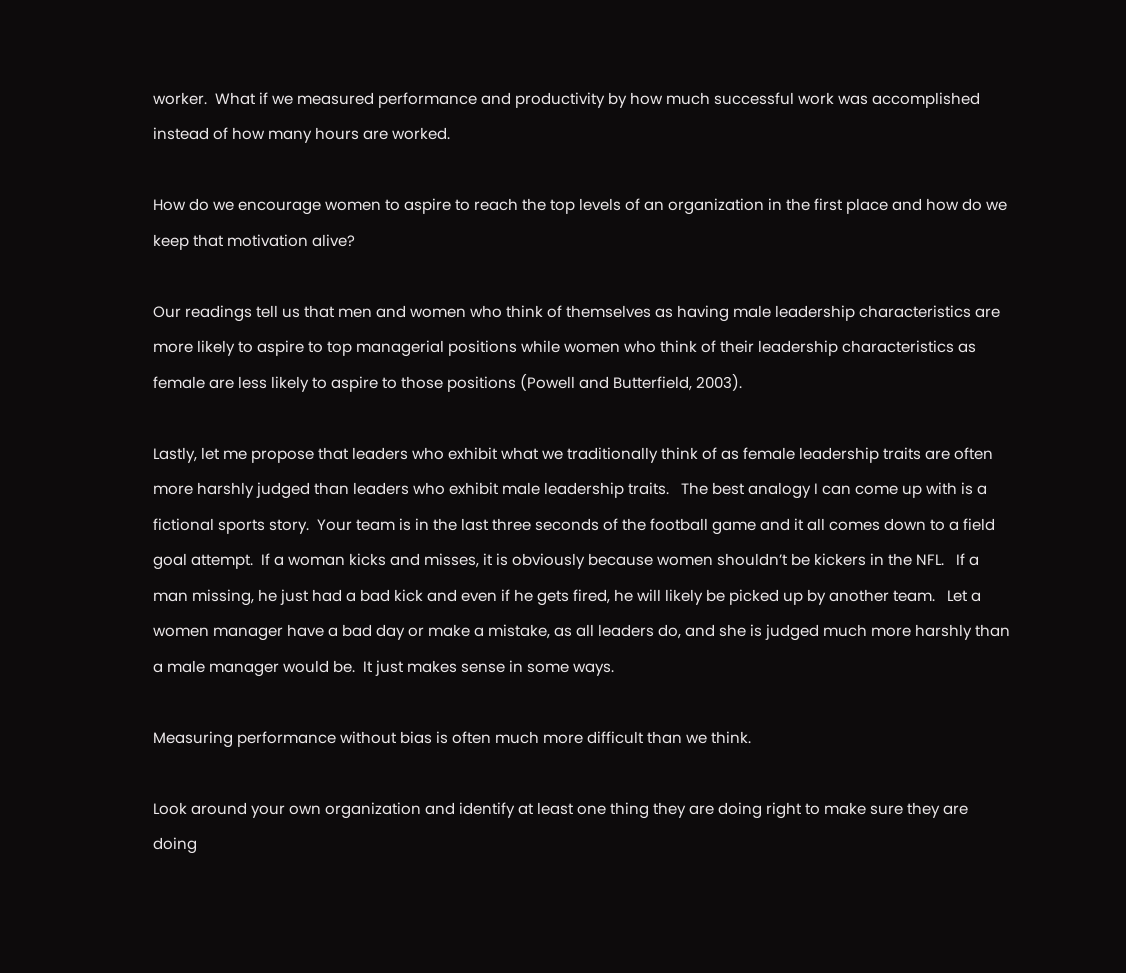worker.  What if we measured performance and productivity by how much successful work was accomplished instead of how many hours are worked.

How do we encourage women to aspire to reach the top levels of an organization in the first place and how do we keep that motivation alive?

Our readings tell us that men and women who think of themselves as having male leadership characteristics are more likely to aspire to top managerial positions while women who think of their leadership characteristics as female are less likely to aspire to those positions (Powell and Butterfield, 2003).

Lastly, let me propose that leaders who exhibit what we traditionally think of as female leadership traits are often more harshly judged than leaders who exhibit male leadership traits.   The best analogy I can come up with is a fictional sports story.  Your team is in the last three seconds of the football game and it all comes down to a field goal attempt.  If a woman kicks and misses, it is obviously because women shouldn’t be kickers in the NFL.   If a man missing, he just had a bad kick and even if he gets fired, he will likely be picked up by another team.   Let a women manager have a bad day or make a mistake, as all leaders do, and she is judged much more harshly than a male manager would be.  It just makes sense in some ways.

Measuring performance without bias is often much more difficult than we think.

Look around your own organization and identify at least one thing they are doing right to make sure they are doing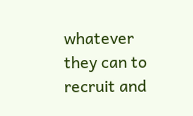whatever they can to recruit and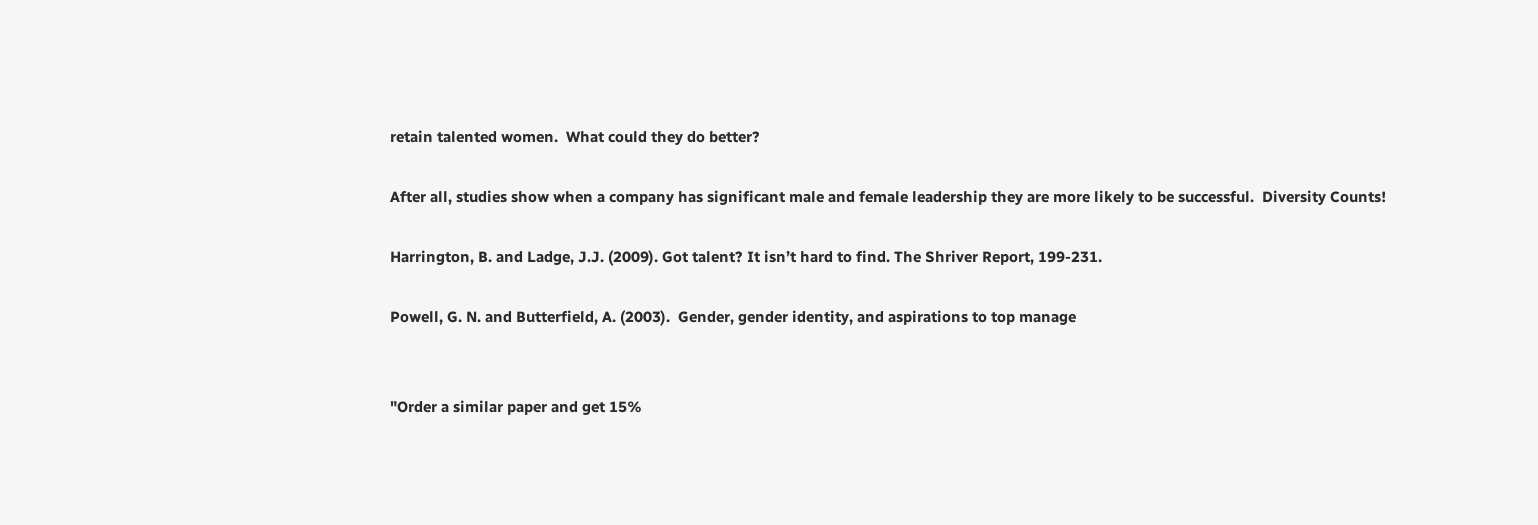retain talented women.  What could they do better?

After all, studies show when a company has significant male and female leadership they are more likely to be successful.  Diversity Counts!

Harrington, B. and Ladge, J.J. (2009). Got talent? It isn’t hard to find. The Shriver Report, 199-231.

Powell, G. N. and Butterfield, A. (2003).  Gender, gender identity, and aspirations to top manage


"Order a similar paper and get 15%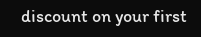discount on your first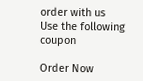order with us
Use the following coupon

Order Now